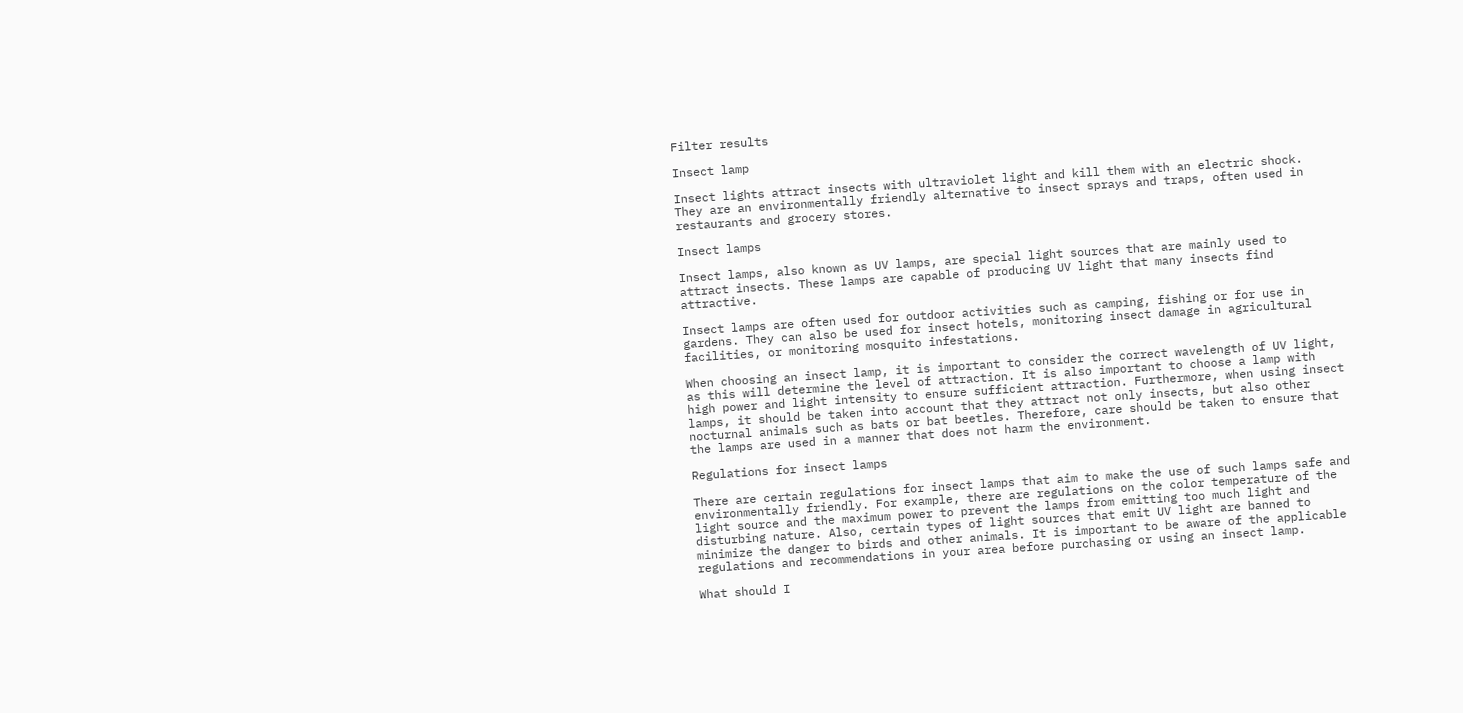Filter results

Insect lamp

Insect lights attract insects with ultraviolet light and kill them with an electric shock. They are an environmentally friendly alternative to insect sprays and traps, often used in restaurants and grocery stores.

Insect lamps

Insect lamps, also known as UV lamps, are special light sources that are mainly used to attract insects. These lamps are capable of producing UV light that many insects find attractive.

Insect lamps are often used for outdoor activities such as camping, fishing or for use in gardens. They can also be used for insect hotels, monitoring insect damage in agricultural facilities, or monitoring mosquito infestations.

When choosing an insect lamp, it is important to consider the correct wavelength of UV light, as this will determine the level of attraction. It is also important to choose a lamp with high power and light intensity to ensure sufficient attraction. Furthermore, when using insect lamps, it should be taken into account that they attract not only insects, but also other nocturnal animals such as bats or bat beetles. Therefore, care should be taken to ensure that the lamps are used in a manner that does not harm the environment.

Regulations for insect lamps

There are certain regulations for insect lamps that aim to make the use of such lamps safe and environmentally friendly. For example, there are regulations on the color temperature of the light source and the maximum power to prevent the lamps from emitting too much light and disturbing nature. Also, certain types of light sources that emit UV light are banned to minimize the danger to birds and other animals. It is important to be aware of the applicable regulations and recommendations in your area before purchasing or using an insect lamp.

What should I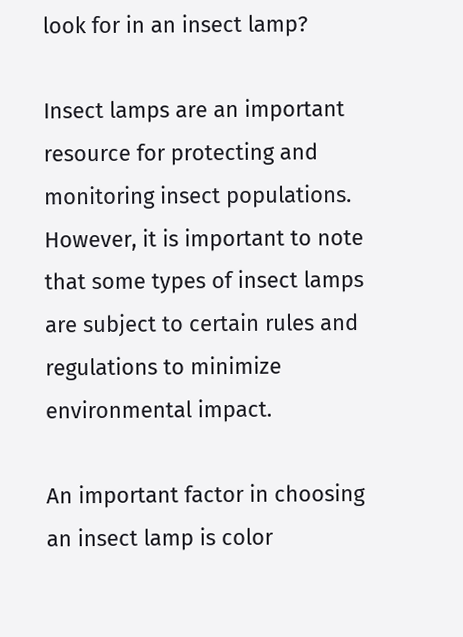look for in an insect lamp?

Insect lamps are an important resource for protecting and monitoring insect populations. However, it is important to note that some types of insect lamps are subject to certain rules and regulations to minimize environmental impact.

An important factor in choosing an insect lamp is color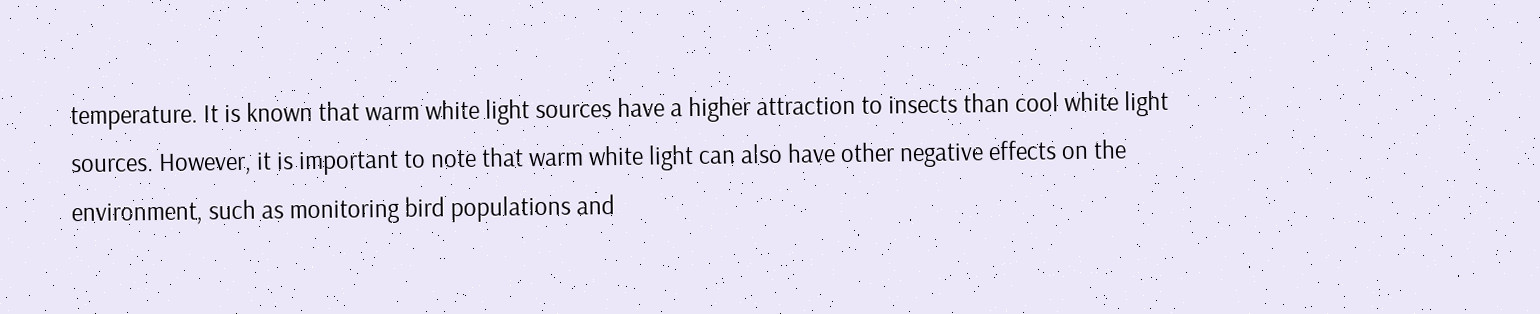temperature. It is known that warm white light sources have a higher attraction to insects than cool white light sources. However, it is important to note that warm white light can also have other negative effects on the environment, such as monitoring bird populations and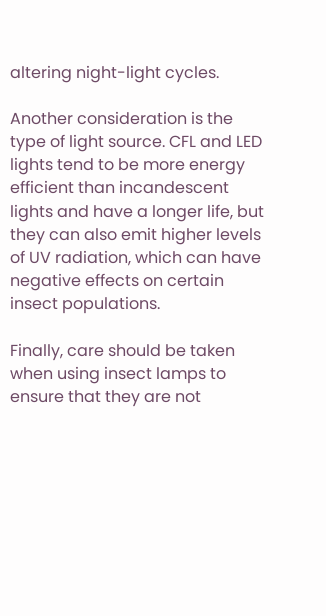altering night-light cycles.

Another consideration is the type of light source. CFL and LED lights tend to be more energy efficient than incandescent lights and have a longer life, but they can also emit higher levels of UV radiation, which can have negative effects on certain insect populations.

Finally, care should be taken when using insect lamps to ensure that they are not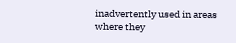inadvertently used in areas where they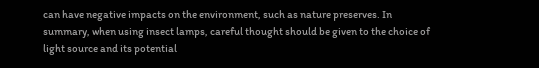can have negative impacts on the environment, such as nature preserves. In summary, when using insect lamps, careful thought should be given to the choice of light source and its potential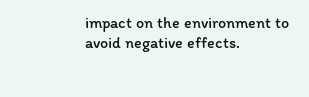impact on the environment to avoid negative effects.